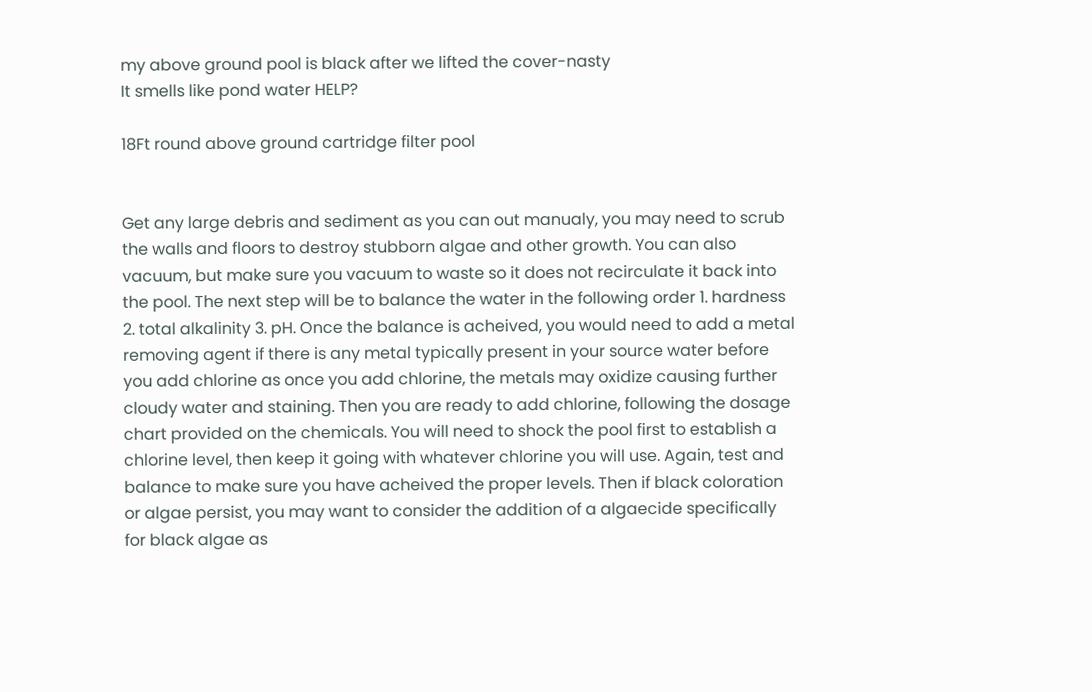my above ground pool is black after we lifted the cover-nasty
It smells like pond water HELP?

18Ft round above ground cartridge filter pool


Get any large debris and sediment as you can out manualy, you may need to scrub the walls and floors to destroy stubborn algae and other growth. You can also vacuum, but make sure you vacuum to waste so it does not recirculate it back into the pool. The next step will be to balance the water in the following order 1. hardness 2. total alkalinity 3. pH. Once the balance is acheived, you would need to add a metal removing agent if there is any metal typically present in your source water before you add chlorine as once you add chlorine, the metals may oxidize causing further cloudy water and staining. Then you are ready to add chlorine, following the dosage chart provided on the chemicals. You will need to shock the pool first to establish a chlorine level, then keep it going with whatever chlorine you will use. Again, test and balance to make sure you have acheived the proper levels. Then if black coloration or algae persist, you may want to consider the addition of a algaecide specifically for black algae as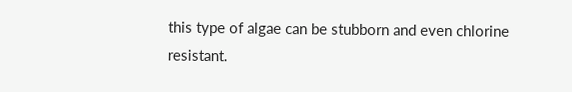this type of algae can be stubborn and even chlorine resistant.